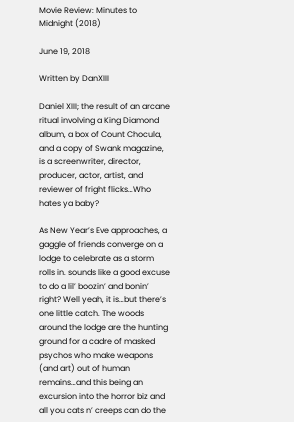Movie Review: Minutes to Midnight (2018)

June 19, 2018

Written by DanXIII

Daniel XIII; the result of an arcane ritual involving a King Diamond album, a box of Count Chocula, and a copy of Swank magazine, is a screenwriter, director, producer, actor, artist, and reviewer of fright flicks…Who hates ya baby?

As New Year’s Eve approaches, a gaggle of friends converge on a lodge to celebrate as a storm rolls in. sounds like a good excuse to do a lil’ boozin’ and bonin’ right? Well yeah, it is…but there’s one little catch. The woods around the lodge are the hunting ground for a cadre of masked psychos who make weapons (and art) out of human remains…and this being an excursion into the horror biz and all you cats n’ creeps can do the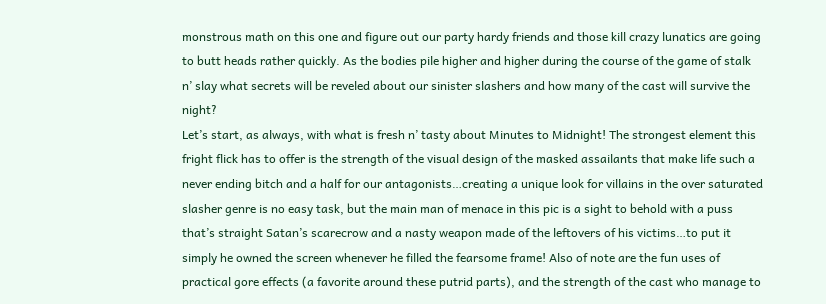monstrous math on this one and figure out our party hardy friends and those kill crazy lunatics are going to butt heads rather quickly. As the bodies pile higher and higher during the course of the game of stalk n’ slay what secrets will be reveled about our sinister slashers and how many of the cast will survive the night?
Let’s start, as always, with what is fresh n’ tasty about Minutes to Midnight! The strongest element this fright flick has to offer is the strength of the visual design of the masked assailants that make life such a never ending bitch and a half for our antagonists…creating a unique look for villains in the over saturated slasher genre is no easy task, but the main man of menace in this pic is a sight to behold with a puss that’s straight Satan’s scarecrow and a nasty weapon made of the leftovers of his victims…to put it simply he owned the screen whenever he filled the fearsome frame! Also of note are the fun uses of practical gore effects (a favorite around these putrid parts), and the strength of the cast who manage to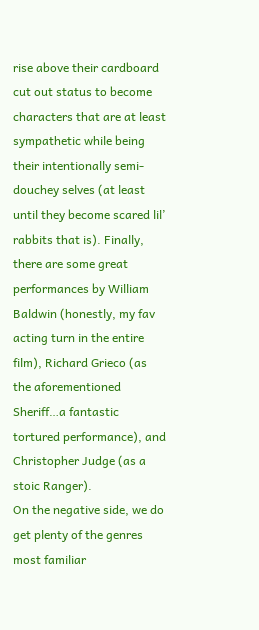rise above their cardboard cut out status to become characters that are at least sympathetic while being their intentionally semi-douchey selves (at least until they become scared lil’ rabbits that is). Finally, there are some great performances by William Baldwin (honestly, my fav acting turn in the entire film), Richard Grieco (as the aforementioned Sheriff…a fantastic tortured performance), and  Christopher Judge (as a stoic Ranger).
On the negative side, we do get plenty of the genres most familiar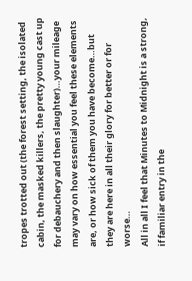tropes trotted out (the forest setting, the isolated cabin, the masked killers, the pretty young cast up for debauchery and then slaughter)…your mileage may vary on how essential you feel these elements are, or how sick of them you have become…but they are here in all their glory for better or for worse…
All in all I feel that Minutes to Midnight is a strong, if familiar entry in the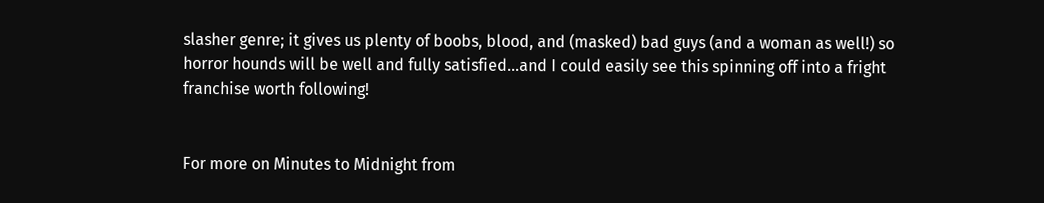slasher genre; it gives us plenty of boobs, blood, and (masked) bad guys (and a woman as well!) so horror hounds will be well and fully satisfied…and I could easily see this spinning off into a fright franchise worth following!


For more on Minutes to Midnight from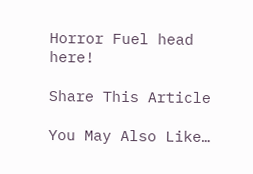Horror Fuel head here!

Share This Article

You May Also Like…